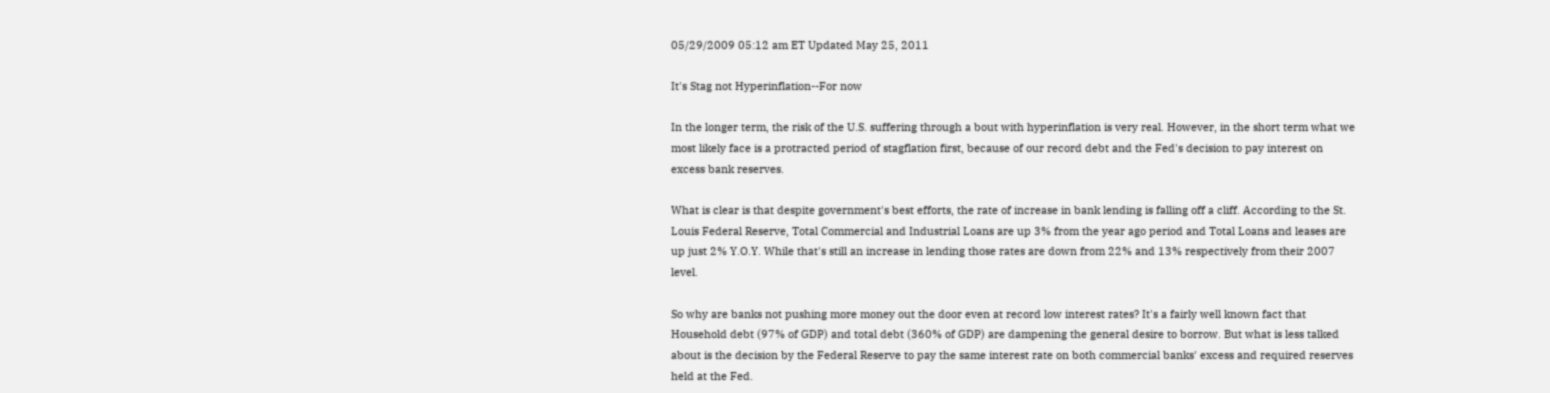05/29/2009 05:12 am ET Updated May 25, 2011

It's Stag not Hyperinflation--For now

In the longer term, the risk of the U.S. suffering through a bout with hyperinflation is very real. However, in the short term what we most likely face is a protracted period of stagflation first, because of our record debt and the Fed's decision to pay interest on excess bank reserves.

What is clear is that despite government's best efforts, the rate of increase in bank lending is falling off a cliff. According to the St. Louis Federal Reserve, Total Commercial and Industrial Loans are up 3% from the year ago period and Total Loans and leases are up just 2% Y.O.Y. While that's still an increase in lending those rates are down from 22% and 13% respectively from their 2007 level.

So why are banks not pushing more money out the door even at record low interest rates? It's a fairly well known fact that Household debt (97% of GDP) and total debt (360% of GDP) are dampening the general desire to borrow. But what is less talked about is the decision by the Federal Reserve to pay the same interest rate on both commercial banks' excess and required reserves held at the Fed.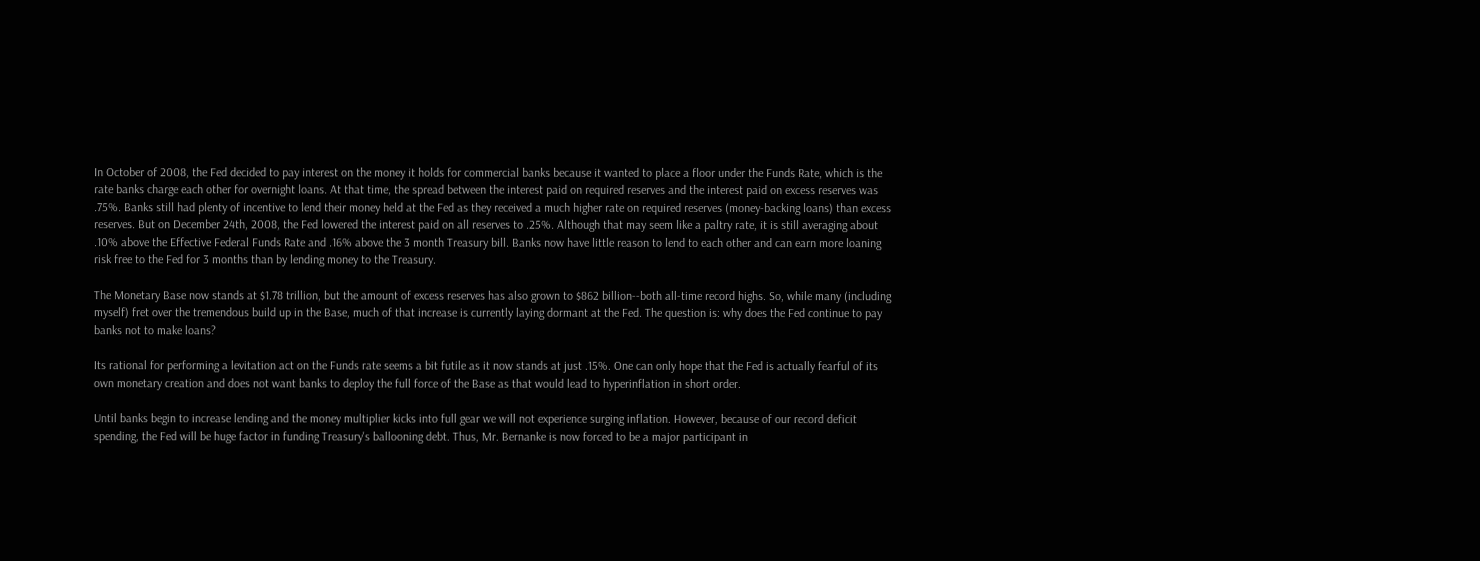In October of 2008, the Fed decided to pay interest on the money it holds for commercial banks because it wanted to place a floor under the Funds Rate, which is the rate banks charge each other for overnight loans. At that time, the spread between the interest paid on required reserves and the interest paid on excess reserves was .75%. Banks still had plenty of incentive to lend their money held at the Fed as they received a much higher rate on required reserves (money-backing loans) than excess reserves. But on December 24th, 2008, the Fed lowered the interest paid on all reserves to .25%. Although that may seem like a paltry rate, it is still averaging about .10% above the Effective Federal Funds Rate and .16% above the 3 month Treasury bill. Banks now have little reason to lend to each other and can earn more loaning risk free to the Fed for 3 months than by lending money to the Treasury.

The Monetary Base now stands at $1.78 trillion, but the amount of excess reserves has also grown to $862 billion--both all-time record highs. So, while many (including myself) fret over the tremendous build up in the Base, much of that increase is currently laying dormant at the Fed. The question is: why does the Fed continue to pay banks not to make loans?

Its rational for performing a levitation act on the Funds rate seems a bit futile as it now stands at just .15%. One can only hope that the Fed is actually fearful of its own monetary creation and does not want banks to deploy the full force of the Base as that would lead to hyperinflation in short order.

Until banks begin to increase lending and the money multiplier kicks into full gear we will not experience surging inflation. However, because of our record deficit spending, the Fed will be huge factor in funding Treasury's ballooning debt. Thus, Mr. Bernanke is now forced to be a major participant in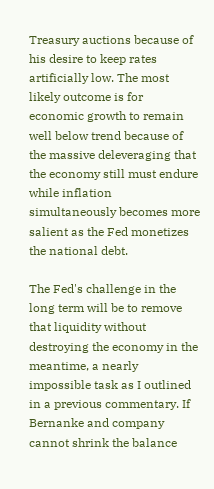Treasury auctions because of his desire to keep rates artificially low. The most likely outcome is for economic growth to remain well below trend because of the massive deleveraging that the economy still must endure while inflation simultaneously becomes more salient as the Fed monetizes the national debt.

The Fed's challenge in the long term will be to remove that liquidity without destroying the economy in the meantime, a nearly impossible task as I outlined in a previous commentary. If Bernanke and company cannot shrink the balance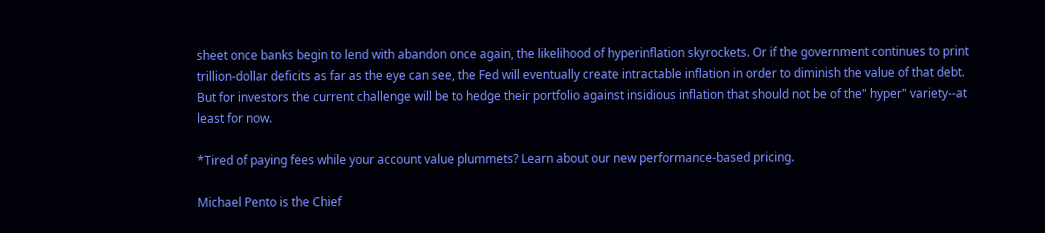sheet once banks begin to lend with abandon once again, the likelihood of hyperinflation skyrockets. Or if the government continues to print trillion-dollar deficits as far as the eye can see, the Fed will eventually create intractable inflation in order to diminish the value of that debt. But for investors the current challenge will be to hedge their portfolio against insidious inflation that should not be of the" hyper" variety--at least for now.

*Tired of paying fees while your account value plummets? Learn about our new performance-based pricing.

Michael Pento is the Chief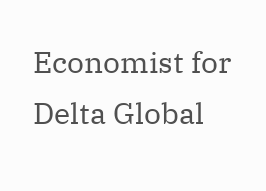Economist for Delta Global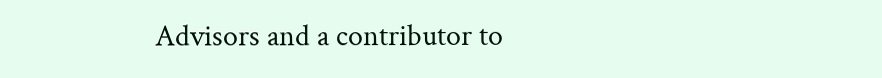Advisors and a contributor to